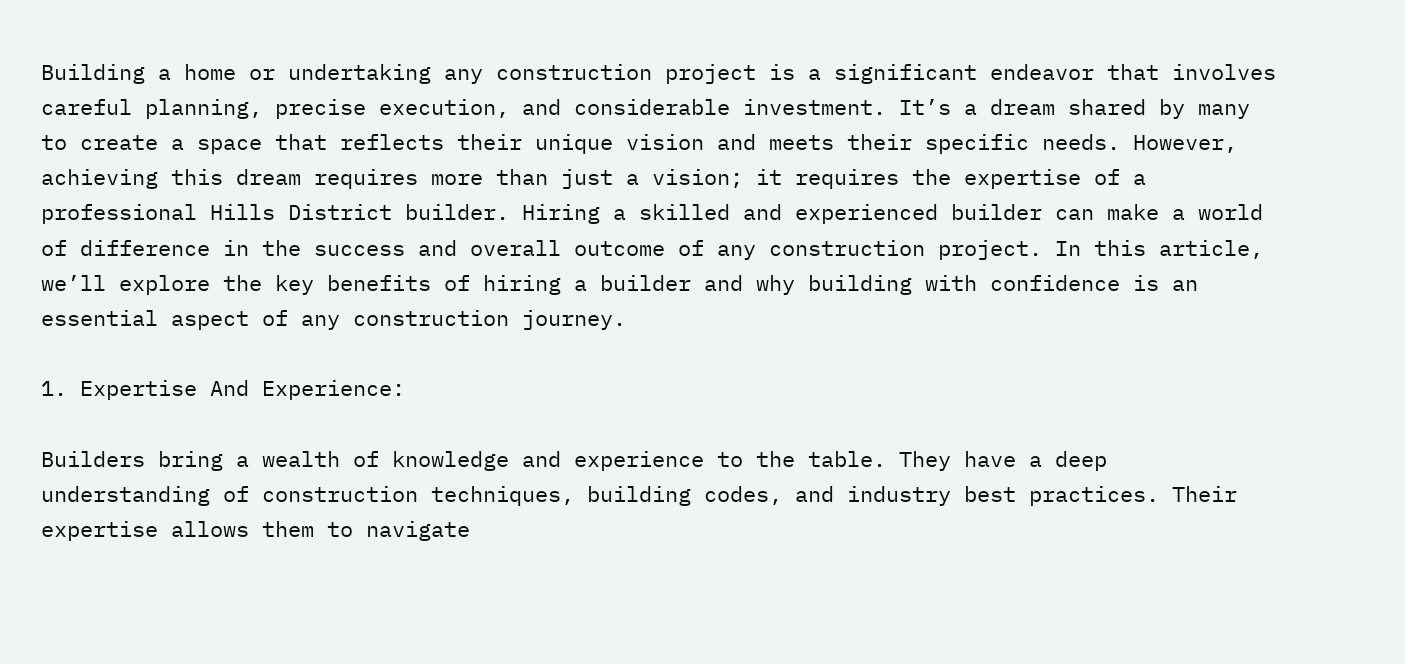Building a home or undertaking any construction project is a significant endeavor that involves careful planning, precise execution, and considerable investment. It’s a dream shared by many to create a space that reflects their unique vision and meets their specific needs. However, achieving this dream requires more than just a vision; it requires the expertise of a professional Hills District builder. Hiring a skilled and experienced builder can make a world of difference in the success and overall outcome of any construction project. In this article, we’ll explore the key benefits of hiring a builder and why building with confidence is an essential aspect of any construction journey.

1. Expertise And Experience:

Builders bring a wealth of knowledge and experience to the table. They have a deep understanding of construction techniques, building codes, and industry best practices. Their expertise allows them to navigate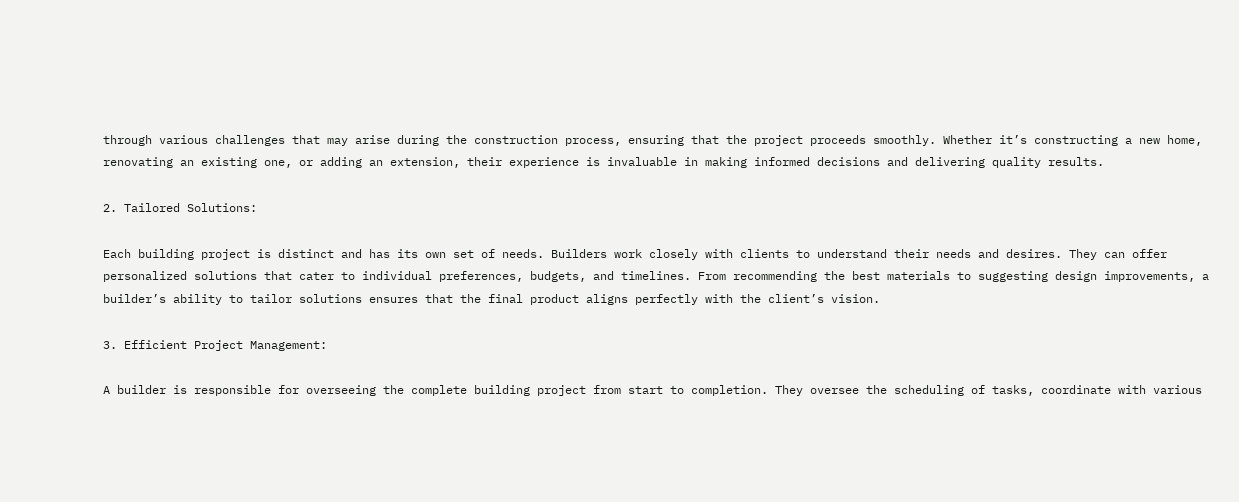through various challenges that may arise during the construction process, ensuring that the project proceeds smoothly. Whether it’s constructing a new home, renovating an existing one, or adding an extension, their experience is invaluable in making informed decisions and delivering quality results.

2. Tailored Solutions:

Each building project is distinct and has its own set of needs. Builders work closely with clients to understand their needs and desires. They can offer personalized solutions that cater to individual preferences, budgets, and timelines. From recommending the best materials to suggesting design improvements, a builder’s ability to tailor solutions ensures that the final product aligns perfectly with the client’s vision.

3. Efficient Project Management:

A builder is responsible for overseeing the complete building project from start to completion. They oversee the scheduling of tasks, coordinate with various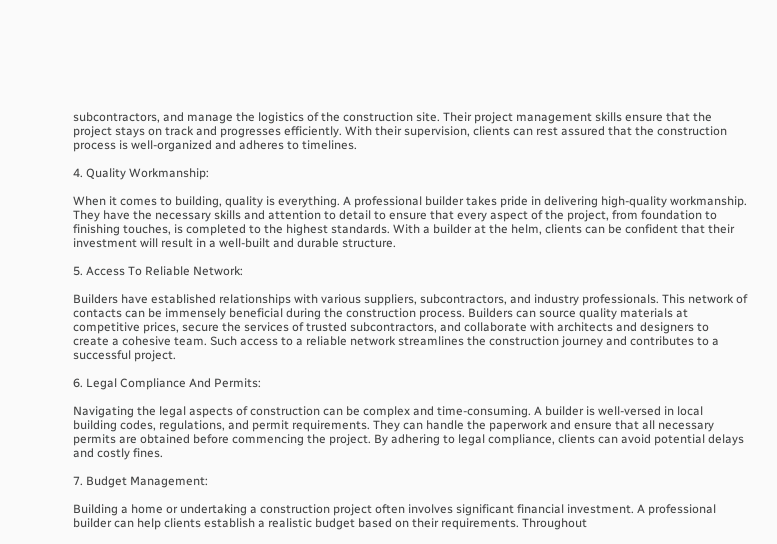subcontractors, and manage the logistics of the construction site. Their project management skills ensure that the project stays on track and progresses efficiently. With their supervision, clients can rest assured that the construction process is well-organized and adheres to timelines.

4. Quality Workmanship:

When it comes to building, quality is everything. A professional builder takes pride in delivering high-quality workmanship. They have the necessary skills and attention to detail to ensure that every aspect of the project, from foundation to finishing touches, is completed to the highest standards. With a builder at the helm, clients can be confident that their investment will result in a well-built and durable structure.

5. Access To Reliable Network:

Builders have established relationships with various suppliers, subcontractors, and industry professionals. This network of contacts can be immensely beneficial during the construction process. Builders can source quality materials at competitive prices, secure the services of trusted subcontractors, and collaborate with architects and designers to create a cohesive team. Such access to a reliable network streamlines the construction journey and contributes to a successful project.

6. Legal Compliance And Permits:

Navigating the legal aspects of construction can be complex and time-consuming. A builder is well-versed in local building codes, regulations, and permit requirements. They can handle the paperwork and ensure that all necessary permits are obtained before commencing the project. By adhering to legal compliance, clients can avoid potential delays and costly fines.

7. Budget Management:

Building a home or undertaking a construction project often involves significant financial investment. A professional builder can help clients establish a realistic budget based on their requirements. Throughout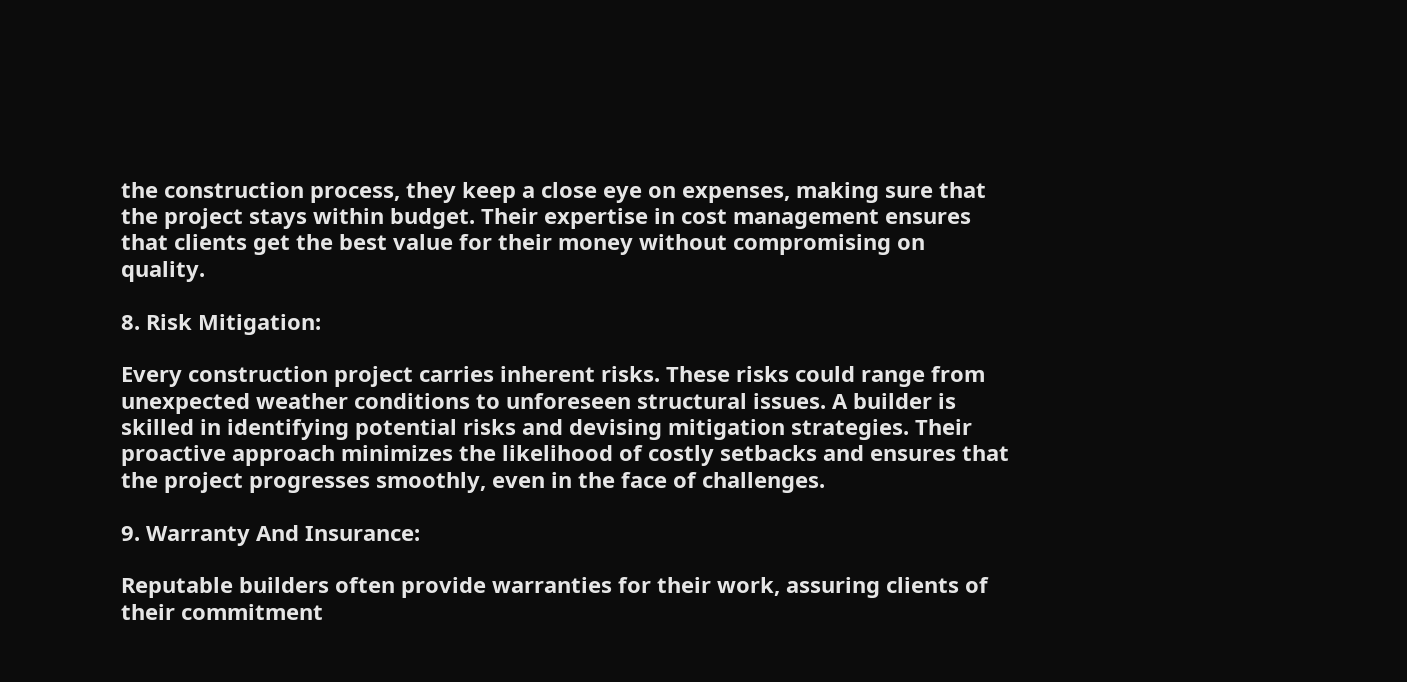the construction process, they keep a close eye on expenses, making sure that the project stays within budget. Their expertise in cost management ensures that clients get the best value for their money without compromising on quality.

8. Risk Mitigation:

Every construction project carries inherent risks. These risks could range from unexpected weather conditions to unforeseen structural issues. A builder is skilled in identifying potential risks and devising mitigation strategies. Their proactive approach minimizes the likelihood of costly setbacks and ensures that the project progresses smoothly, even in the face of challenges.

9. Warranty And Insurance:

Reputable builders often provide warranties for their work, assuring clients of their commitment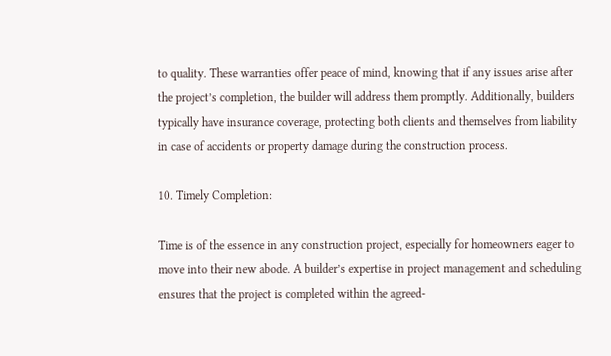to quality. These warranties offer peace of mind, knowing that if any issues arise after the project’s completion, the builder will address them promptly. Additionally, builders typically have insurance coverage, protecting both clients and themselves from liability in case of accidents or property damage during the construction process.

10. Timely Completion:

Time is of the essence in any construction project, especially for homeowners eager to move into their new abode. A builder’s expertise in project management and scheduling ensures that the project is completed within the agreed-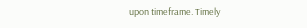upon timeframe. Timely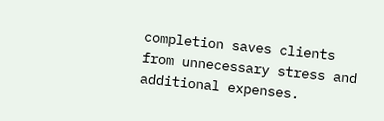completion saves clients from unnecessary stress and additional expenses.